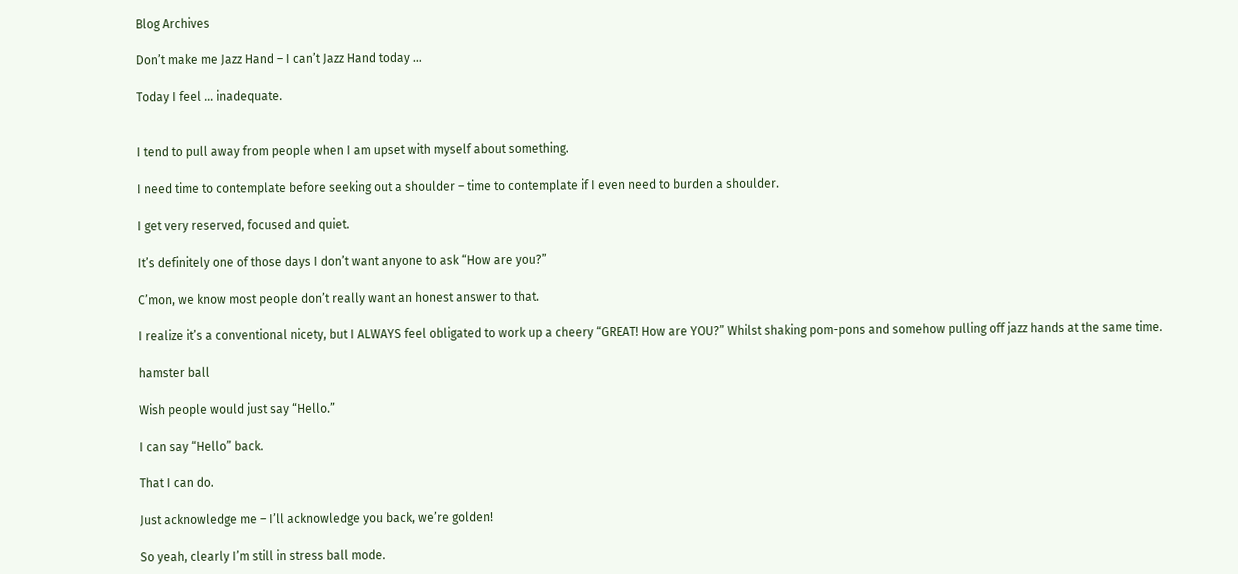Blog Archives

Don’t make me Jazz Hand – I can’t Jazz Hand today …

Today I feel … inadequate.


I tend to pull away from people when I am upset with myself about something.

I need time to contemplate before seeking out a shoulder – time to contemplate if I even need to burden a shoulder.

I get very reserved, focused and quiet.

It’s definitely one of those days I don’t want anyone to ask “How are you?”

C’mon, we know most people don’t really want an honest answer to that.

I realize it’s a conventional nicety, but I ALWAYS feel obligated to work up a cheery “GREAT! How are YOU?” Whilst shaking pom-pons and somehow pulling off jazz hands at the same time.

hamster ball

Wish people would just say “Hello.”

I can say “Hello” back.

That I can do.

Just acknowledge me – I’ll acknowledge you back, we’re golden!

So yeah, clearly I’m still in stress ball mode.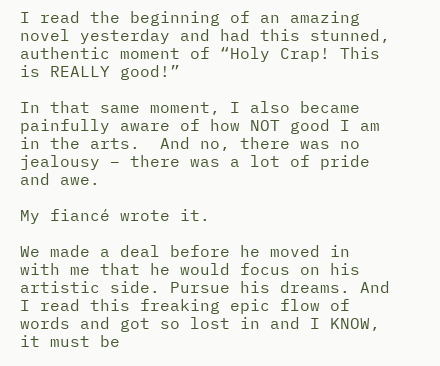I read the beginning of an amazing novel yesterday and had this stunned, authentic moment of “Holy Crap! This is REALLY good!”

In that same moment, I also became painfully aware of how NOT good I am in the arts.  And no, there was no jealousy – there was a lot of pride and awe.

My fiancé wrote it.

We made a deal before he moved in with me that he would focus on his artistic side. Pursue his dreams. And I read this freaking epic flow of words and got so lost in and I KNOW, it must be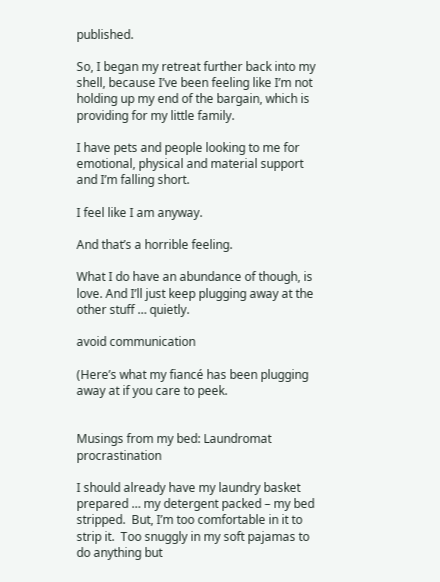published.

So, I began my retreat further back into my shell, because I’ve been feeling like I’m not holding up my end of the bargain, which is providing for my little family.

I have pets and people looking to me for emotional, physical and material support and I’m falling short.

I feel like I am anyway.

And that’s a horrible feeling.

What I do have an abundance of though, is love. And I’ll just keep plugging away at the other stuff … quietly.

avoid communication

(Here’s what my fiancé has been plugging away at if you care to peek.


Musings from my bed: Laundromat procrastination

I should already have my laundry basket prepared … my detergent packed – my bed stripped.  But, I’m too comfortable in it to strip it.  Too snuggly in my soft pajamas to do anything but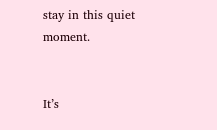stay in this quiet moment.


It’s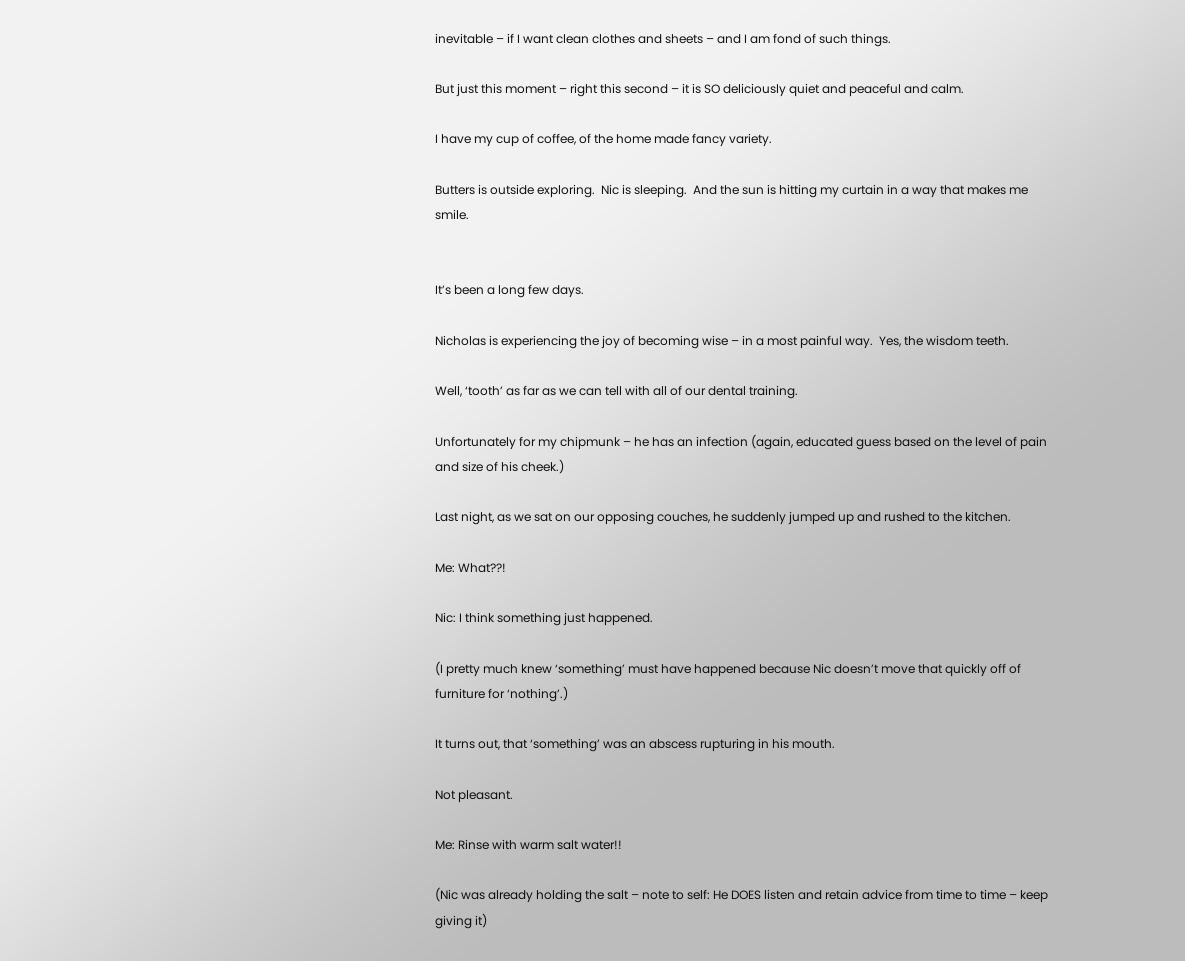inevitable – if I want clean clothes and sheets – and I am fond of such things.

But just this moment – right this second – it is SO deliciously quiet and peaceful and calm.

I have my cup of coffee, of the home made fancy variety.

Butters is outside exploring.  Nic is sleeping.  And the sun is hitting my curtain in a way that makes me smile.


It’s been a long few days.

Nicholas is experiencing the joy of becoming wise – in a most painful way.  Yes, the wisdom teeth.

Well, ‘tooth’ as far as we can tell with all of our dental training.

Unfortunately for my chipmunk – he has an infection (again, educated guess based on the level of pain and size of his cheek.)

Last night, as we sat on our opposing couches, he suddenly jumped up and rushed to the kitchen.

Me: What??!

Nic: I think something just happened.

(I pretty much knew ‘something’ must have happened because Nic doesn’t move that quickly off of furniture for ‘nothing’.)

It turns out, that ‘something’ was an abscess rupturing in his mouth.

Not pleasant.

Me: Rinse with warm salt water!!

(Nic was already holding the salt – note to self: He DOES listen and retain advice from time to time – keep giving it)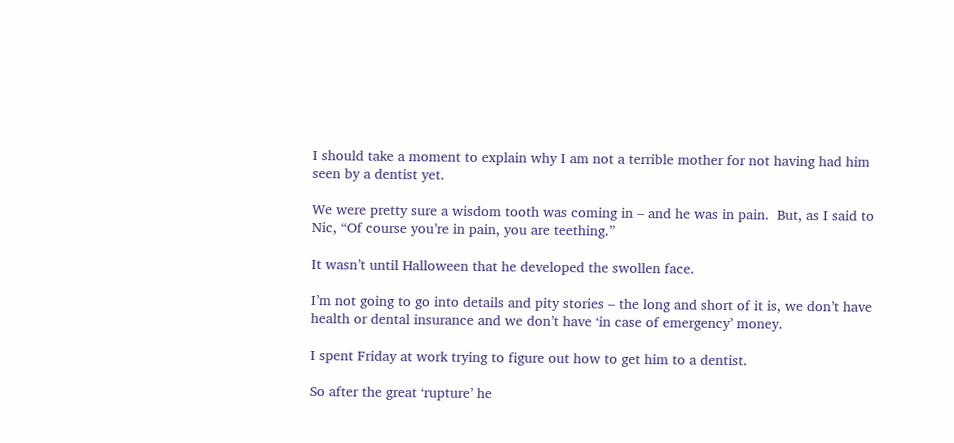I should take a moment to explain why I am not a terrible mother for not having had him seen by a dentist yet.

We were pretty sure a wisdom tooth was coming in – and he was in pain.  But, as I said to Nic, “Of course you’re in pain, you are teething.”

It wasn’t until Halloween that he developed the swollen face.

I’m not going to go into details and pity stories – the long and short of it is, we don’t have health or dental insurance and we don’t have ‘in case of emergency’ money.

I spent Friday at work trying to figure out how to get him to a dentist.

So after the great ‘rupture’ he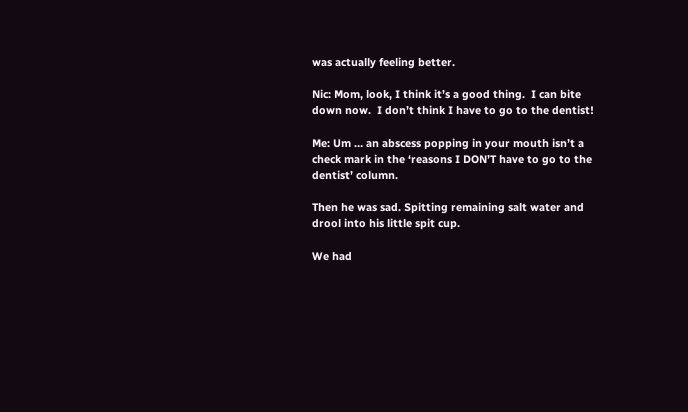was actually feeling better.

Nic: Mom, look, I think it’s a good thing.  I can bite down now.  I don’t think I have to go to the dentist!

Me: Um … an abscess popping in your mouth isn’t a check mark in the ‘reasons I DON’T have to go to the dentist’ column.

Then he was sad. Spitting remaining salt water and drool into his little spit cup.

We had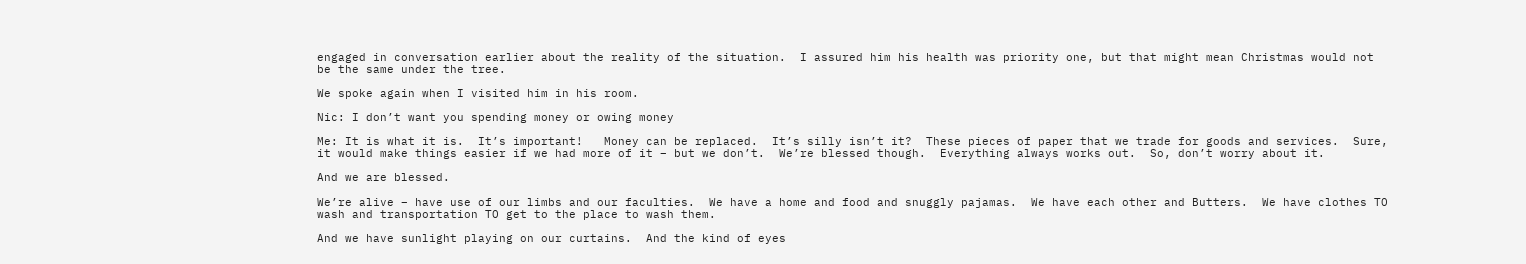engaged in conversation earlier about the reality of the situation.  I assured him his health was priority one, but that might mean Christmas would not be the same under the tree.

We spoke again when I visited him in his room.

Nic: I don’t want you spending money or owing money

Me: It is what it is.  It’s important!   Money can be replaced.  It’s silly isn’t it?  These pieces of paper that we trade for goods and services.  Sure, it would make things easier if we had more of it – but we don’t.  We’re blessed though.  Everything always works out.  So, don’t worry about it.

And we are blessed.

We’re alive – have use of our limbs and our faculties.  We have a home and food and snuggly pajamas.  We have each other and Butters.  We have clothes TO wash and transportation TO get to the place to wash them.

And we have sunlight playing on our curtains.  And the kind of eyes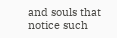and souls that notice such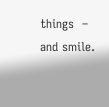things  – and smile.